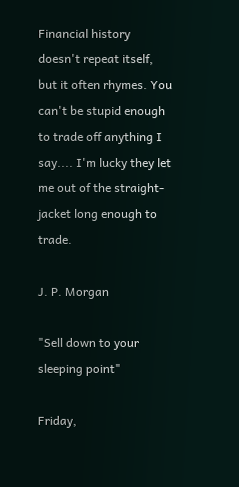Financial history doesn't repeat itself, but it often rhymes. You can't be stupid enough to trade off anything I say.... I'm lucky they let me out of the straight-jacket long enough to trade.

J. P. Morgan

"Sell down to your sleeping point"

Friday,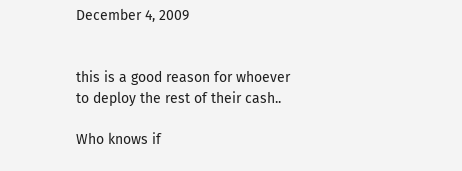December 4, 2009


this is a good reason for whoever to deploy the rest of their cash..

Who knows if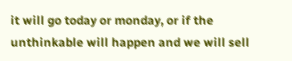it will go today or monday, or if the unthinkable will happen and we will sell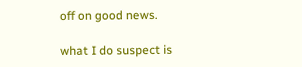off on good news.

what I do suspect is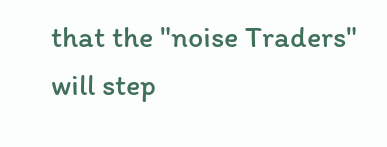that the "noise Traders" will step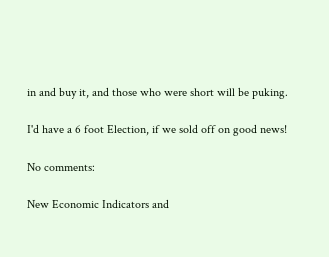in and buy it, and those who were short will be puking.

I'd have a 6 foot Election, if we sold off on good news!

No comments:

New Economic Indicators and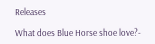Releases

What does Blue Horse shoe love?-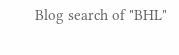Blog search of "BHL"